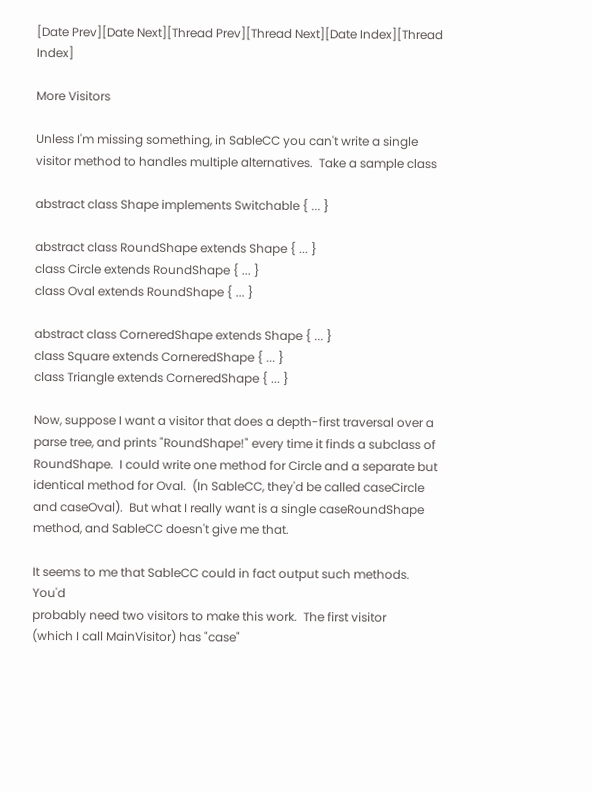[Date Prev][Date Next][Thread Prev][Thread Next][Date Index][Thread Index]

More Visitors

Unless I'm missing something, in SableCC you can't write a single
visitor method to handles multiple alternatives.  Take a sample class

abstract class Shape implements Switchable { ... }

abstract class RoundShape extends Shape { ... }
class Circle extends RoundShape { ... }
class Oval extends RoundShape { ... }

abstract class CorneredShape extends Shape { ... }
class Square extends CorneredShape { ... }
class Triangle extends CorneredShape { ... }

Now, suppose I want a visitor that does a depth-first traversal over a
parse tree, and prints "RoundShape!" every time it finds a subclass of
RoundShape.  I could write one method for Circle and a separate but
identical method for Oval.  (In SableCC, they'd be called caseCircle
and caseOval).  But what I really want is a single caseRoundShape
method, and SableCC doesn't give me that.

It seems to me that SableCC could in fact output such methods.  You'd
probably need two visitors to make this work.  The first visitor
(which I call MainVisitor) has "case"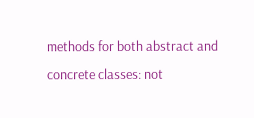methods for both abstract and
concrete classes: not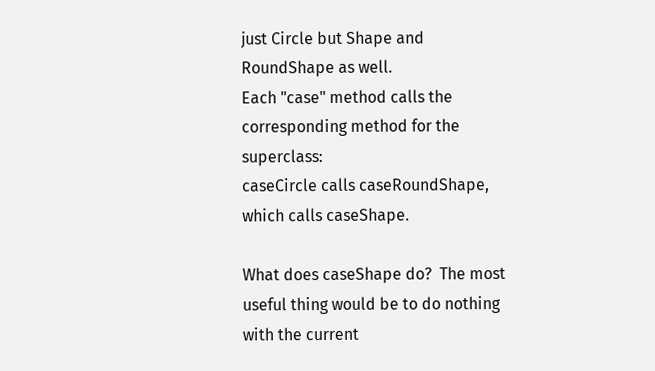just Circle but Shape and RoundShape as well.
Each "case" method calls the corresponding method for the superclass:
caseCircle calls caseRoundShape, which calls caseShape.

What does caseShape do?  The most useful thing would be to do nothing
with the current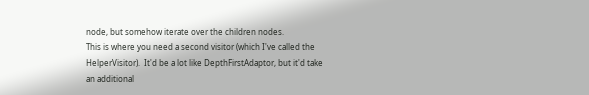node, but somehow iterate over the children nodes.
This is where you need a second visitor (which I've called the
HelperVisitor).  It'd be a lot like DepthFirstAdaptor, but it'd take
an additional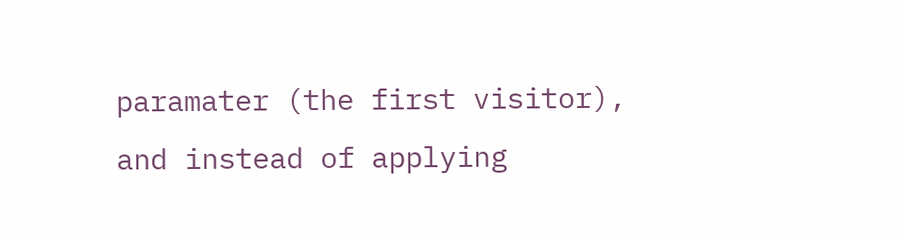paramater (the first visitor), and instead of applying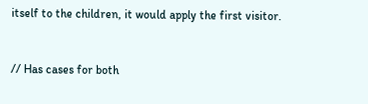itself to the children, it would apply the first visitor.


// Has cases for both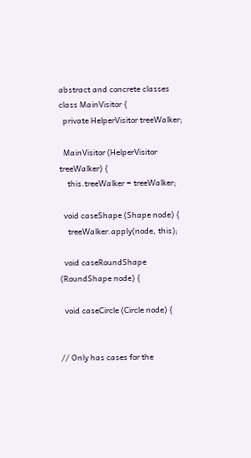abstract and concrete classes
class MainVisitor {
  private HelperVisitor treeWalker;

  MainVisitor (HelperVisitor treeWalker) {
    this.treeWalker = treeWalker;

  void caseShape (Shape node) {
    treeWalker.apply(node, this);

  void caseRoundShape (RoundShape node) {

  void caseCircle (Circle node) {


// Only has cases for the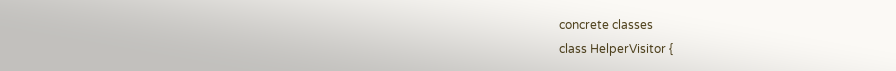concrete classes
class HelperVisitor {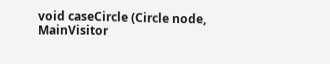void caseCircle (Circle node, MainVisitor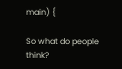main) {

So what do people think?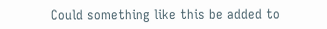Could something like this be added to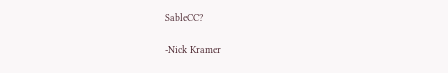SableCC?

-Nick Kramer